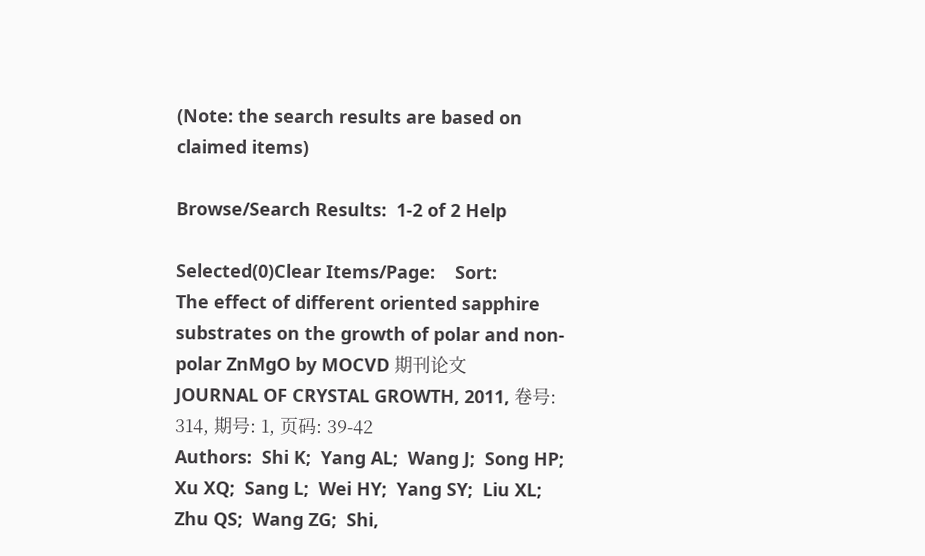(Note: the search results are based on claimed items)

Browse/Search Results:  1-2 of 2 Help

Selected(0)Clear Items/Page:    Sort:
The effect of different oriented sapphire substrates on the growth of polar and non-polar ZnMgO by MOCVD 期刊论文
JOURNAL OF CRYSTAL GROWTH, 2011, 卷号: 314, 期号: 1, 页码: 39-42
Authors:  Shi K;  Yang AL;  Wang J;  Song HP;  Xu XQ;  Sang L;  Wei HY;  Yang SY;  Liu XL;  Zhu QS;  Wang ZG;  Shi,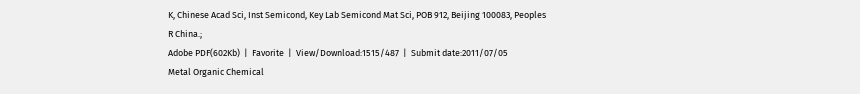K, Chinese Acad Sci, Inst Semicond, Key Lab Semicond Mat Sci, POB 912, Beijing 100083, Peoples R China.;
Adobe PDF(602Kb)  |  Favorite  |  View/Download:1515/487  |  Submit date:2011/07/05
Metal Organic Chemical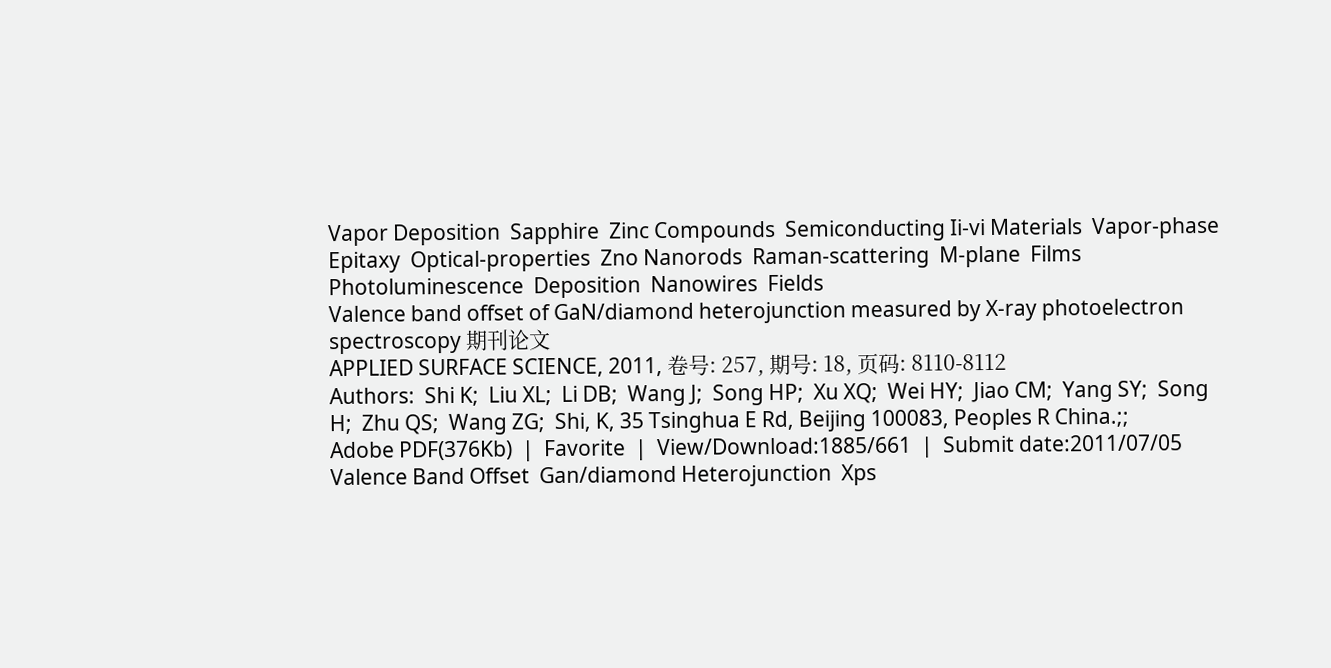Vapor Deposition  Sapphire  Zinc Compounds  Semiconducting Ii-vi Materials  Vapor-phase Epitaxy  Optical-properties  Zno Nanorods  Raman-scattering  M-plane  Films  Photoluminescence  Deposition  Nanowires  Fields
Valence band offset of GaN/diamond heterojunction measured by X-ray photoelectron spectroscopy 期刊论文
APPLIED SURFACE SCIENCE, 2011, 卷号: 257, 期号: 18, 页码: 8110-8112
Authors:  Shi K;  Liu XL;  Li DB;  Wang J;  Song HP;  Xu XQ;  Wei HY;  Jiao CM;  Yang SY;  Song H;  Zhu QS;  Wang ZG;  Shi, K, 35 Tsinghua E Rd, Beijing 100083, Peoples R China.;;
Adobe PDF(376Kb)  |  Favorite  |  View/Download:1885/661  |  Submit date:2011/07/05
Valence Band Offset  Gan/diamond Heterojunction  Xps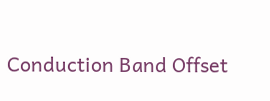Conduction Band Offset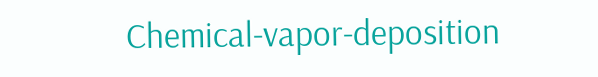Chemical-vapor-deposition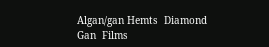Algan/gan Hemts  Diamond  Gan  Films